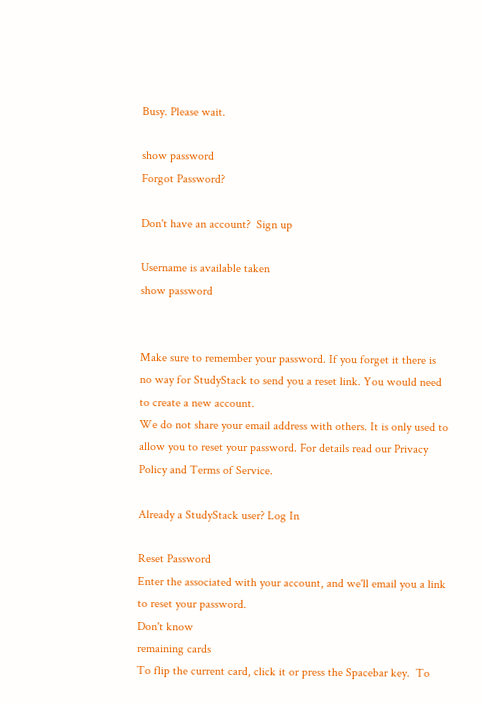Busy. Please wait.

show password
Forgot Password?

Don't have an account?  Sign up

Username is available taken
show password


Make sure to remember your password. If you forget it there is no way for StudyStack to send you a reset link. You would need to create a new account.
We do not share your email address with others. It is only used to allow you to reset your password. For details read our Privacy Policy and Terms of Service.

Already a StudyStack user? Log In

Reset Password
Enter the associated with your account, and we'll email you a link to reset your password.
Don't know
remaining cards
To flip the current card, click it or press the Spacebar key.  To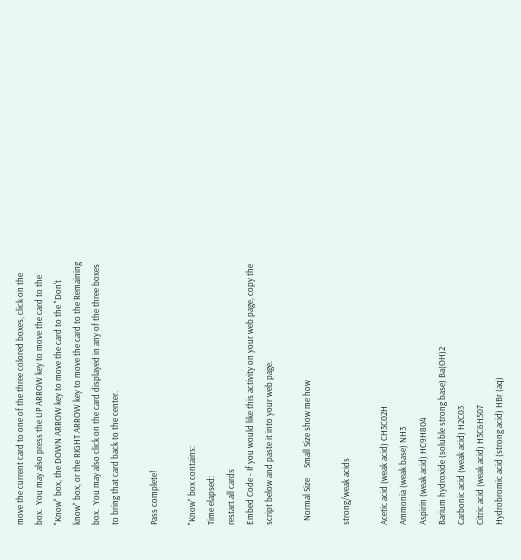move the current card to one of the three colored boxes, click on the box.  You may also press the UP ARROW key to move the card to the "Know" box, the DOWN ARROW key to move the card to the "Don't know" box, or the RIGHT ARROW key to move the card to the Remaining box.  You may also click on the card displayed in any of the three boxes to bring that card back to the center.

Pass complete!

"Know" box contains:
Time elapsed:
restart all cards
Embed Code - If you would like this activity on your web page, copy the script below and paste it into your web page.

  Normal Size     Small Size show me how

strong/weak acids

Acetic acid (weak acid) CH3C02H
Ammonia (weak base) NH3
Aspirin (weak acid) HC9H804
Barium hydroxide (soluble strong base) Ba(OH)2
Carbonic acid (weak acid) H2C03
Citric acid (weak acid) H3C6H507
Hydrobromic acid (strong acid) HBr (aq)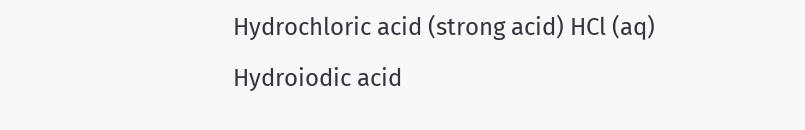Hydrochloric acid (strong acid) HCl (aq)
Hydroiodic acid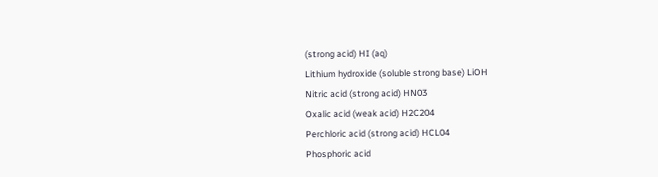(strong acid) HI (aq)
Lithium hydroxide (soluble strong base) LiOH
Nitric acid (strong acid) HN03
Oxalic acid (weak acid) H2C204
Perchloric acid (strong acid) HCL04
Phosphoric acid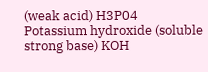(weak acid) H3P04
Potassium hydroxide (soluble strong base) KOH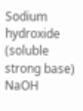Sodium hydroxide (soluble strong base) NaOH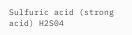Sulfuric acid (strong acid) H2S04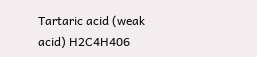Tartaric acid (weak acid) H2C4H406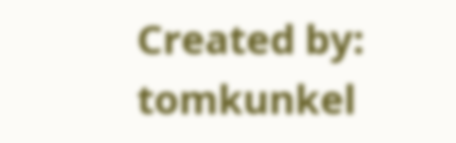Created by: tomkunkel